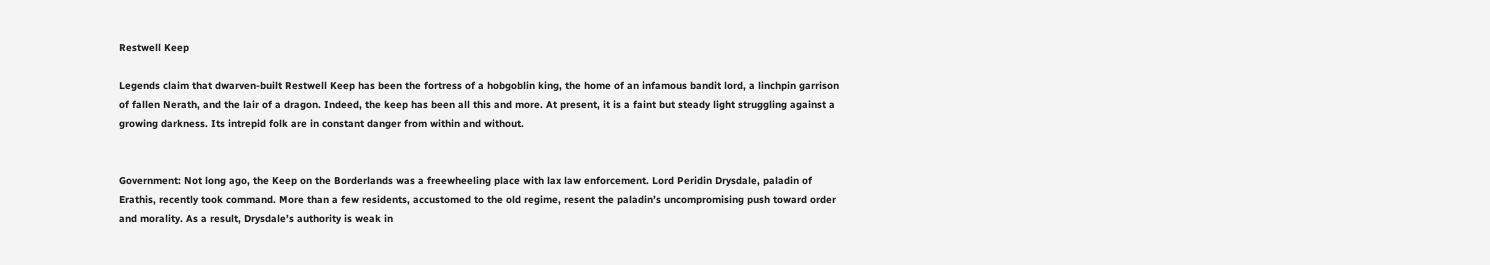Restwell Keep

Legends claim that dwarven-built Restwell Keep has been the fortress of a hobgoblin king, the home of an infamous bandit lord, a linchpin garrison of fallen Nerath, and the lair of a dragon. Indeed, the keep has been all this and more. At present, it is a faint but steady light struggling against a growing darkness. Its intrepid folk are in constant danger from within and without.


Government: Not long ago, the Keep on the Borderlands was a freewheeling place with lax law enforcement. Lord Peridin Drysdale, paladin of Erathis, recently took command. More than a few residents, accustomed to the old regime, resent the paladin’s uncompromising push toward order and morality. As a result, Drysdale’s authority is weak in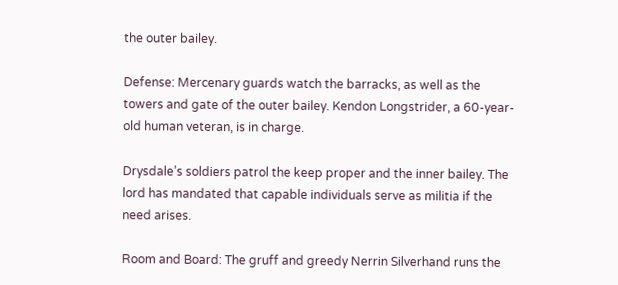the outer bailey.

Defense: Mercenary guards watch the barracks, as well as the towers and gate of the outer bailey. Kendon Longstrider, a 60-year-old human veteran, is in charge.

Drysdale’s soldiers patrol the keep proper and the inner bailey. The lord has mandated that capable individuals serve as militia if the need arises.

Room and Board: The gruff and greedy Nerrin Silverhand runs the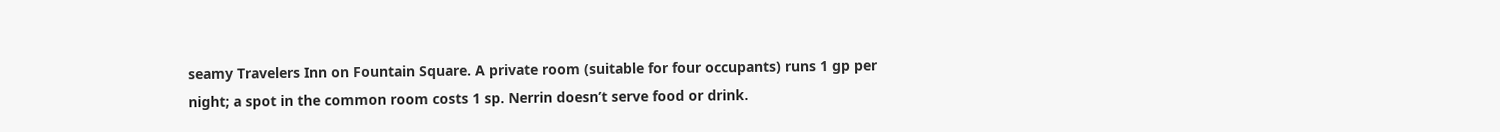seamy Travelers Inn on Fountain Square. A private room (suitable for four occupants) runs 1 gp per night; a spot in the common room costs 1 sp. Nerrin doesn’t serve food or drink.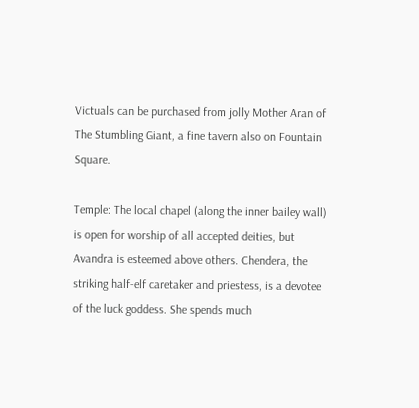Victuals can be purchased from jolly Mother Aran of The Stumbling Giant, a fine tavern also on Fountain Square.

Temple: The local chapel (along the inner bailey wall) is open for worship of all accepted deities, but Avandra is esteemed above others. Chendera, the striking half-elf caretaker and priestess, is a devotee of the luck goddess. She spends much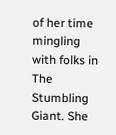of her time mingling with folks in The Stumbling Giant. She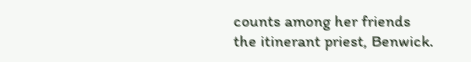counts among her friends the itinerant priest, Benwick.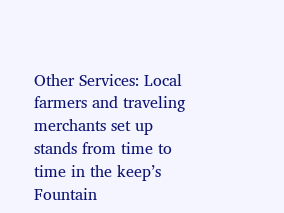Other Services: Local farmers and traveling merchants set up stands from time to time in the keep’s Fountain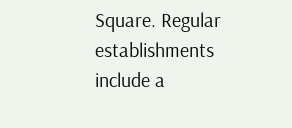Square. Regular establishments include a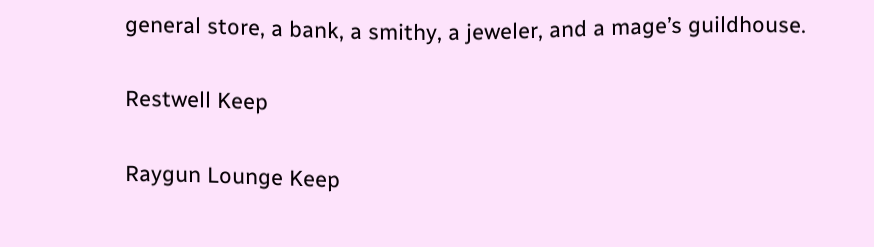general store, a bank, a smithy, a jeweler, and a mage’s guildhouse.

Restwell Keep

Raygun Lounge Keep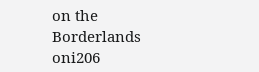on the Borderlands oni206